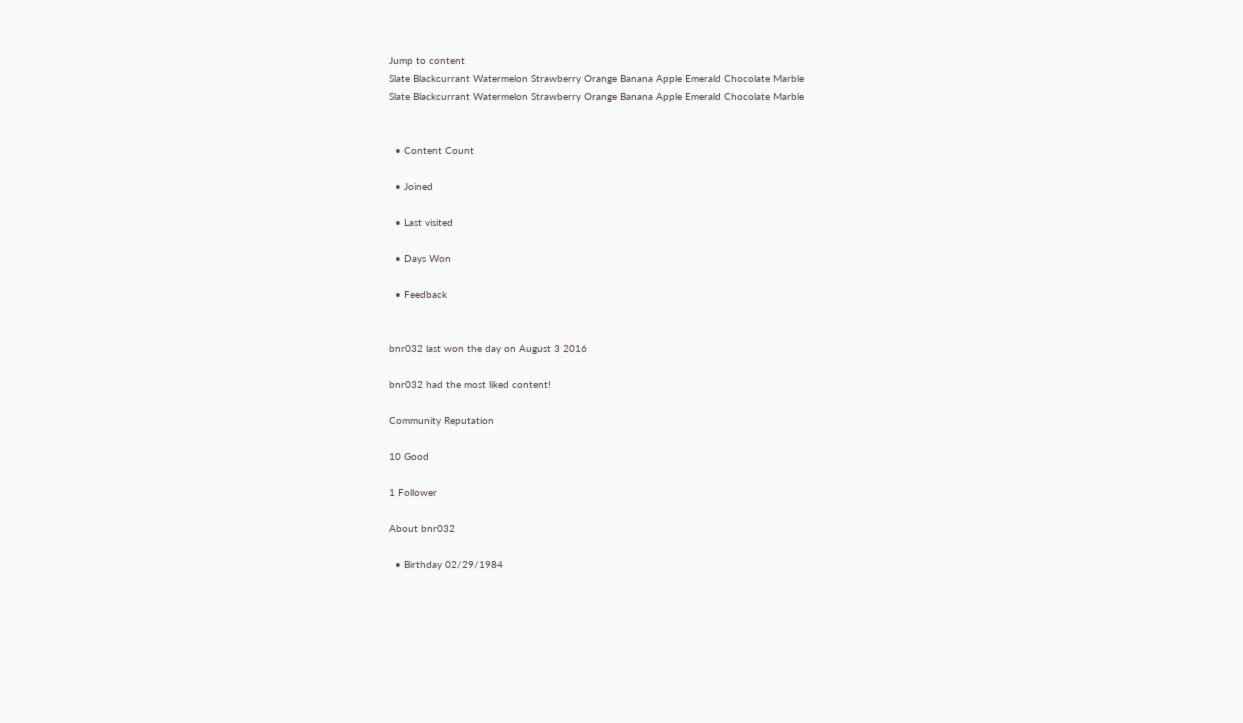Jump to content
Slate Blackcurrant Watermelon Strawberry Orange Banana Apple Emerald Chocolate Marble
Slate Blackcurrant Watermelon Strawberry Orange Banana Apple Emerald Chocolate Marble


  • Content Count

  • Joined

  • Last visited

  • Days Won

  • Feedback


bnr032 last won the day on August 3 2016

bnr032 had the most liked content!

Community Reputation

10 Good

1 Follower

About bnr032

  • Birthday 02/29/1984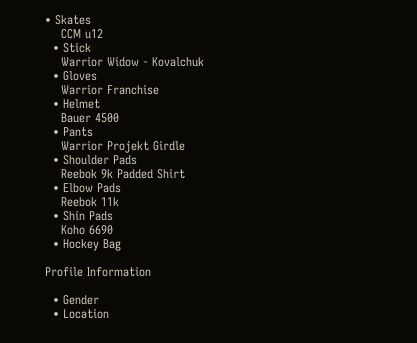• Skates
    CCM u12
  • Stick
    Warrior Widow - Kovalchuk
  • Gloves
    Warrior Franchise
  • Helmet
    Bauer 4500
  • Pants
    Warrior Projekt Girdle
  • Shoulder Pads
    Reebok 9k Padded Shirt
  • Elbow Pads
    Reebok 11k
  • Shin Pads
    Koho 6690
  • Hockey Bag

Profile Information

  • Gender
  • Location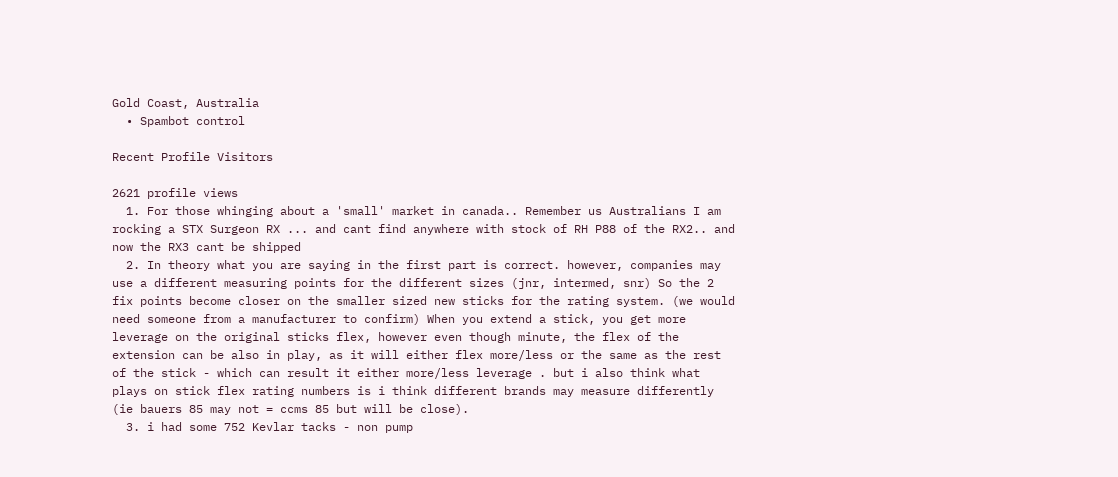Gold Coast, Australia
  • Spambot control

Recent Profile Visitors

2621 profile views
  1. For those whinging about a 'small' market in canada.. Remember us Australians I am rocking a STX Surgeon RX ... and cant find anywhere with stock of RH P88 of the RX2.. and now the RX3 cant be shipped
  2. In theory what you are saying in the first part is correct. however, companies may use a different measuring points for the different sizes (jnr, intermed, snr) So the 2 fix points become closer on the smaller sized new sticks for the rating system. (we would need someone from a manufacturer to confirm) When you extend a stick, you get more leverage on the original sticks flex, however even though minute, the flex of the extension can be also in play, as it will either flex more/less or the same as the rest of the stick - which can result it either more/less leverage . but i also think what plays on stick flex rating numbers is i think different brands may measure differently (ie bauers 85 may not = ccms 85 but will be close).
  3. i had some 752 Kevlar tacks - non pump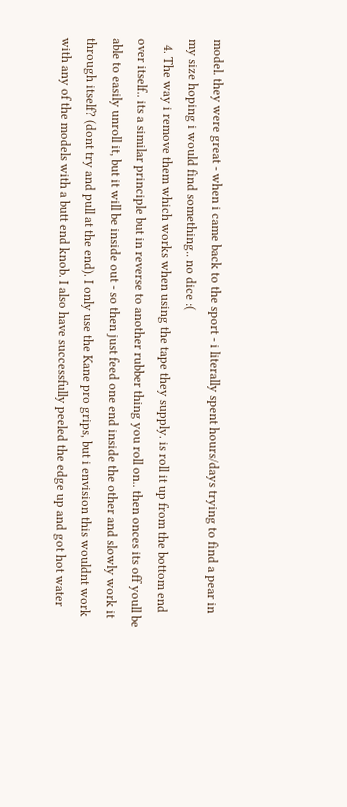model. they were great - when i came back to the sport - i literally spent hours/days trying to find a pear in my size hoping i would find something.. no dice :(
  4. The way i remove them which works when using the tape they supply. is roll it up from the bottom end over itself.. its a similar principle but in reverse to another rubber thing you roll on.. then onces its off youll be able to easily unroll it, but it will be inside out - so then just feed one end inside the other and slowly work it through itself? (dont try and pull at the end). I only use the Kane pro grips, but i envision this wouldnt work with any of the models with a butt end knob. I also have successfully peeled the edge up and got hot water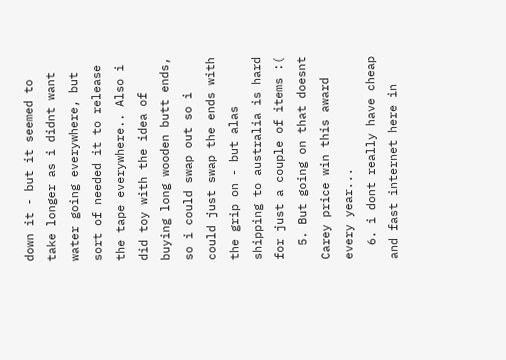down it - but it seemed to take longer as i didnt want water going everywhere, but sort of needed it to release the tape everywhere.. Also i did toy with the idea of buying long wooden butt ends, so i could swap out so i could just swap the ends with the grip on - but alas shipping to australia is hard for just a couple of items :(
  5. But going on that doesnt Carey price win this award every year...
  6. i dont really have cheap and fast internet here in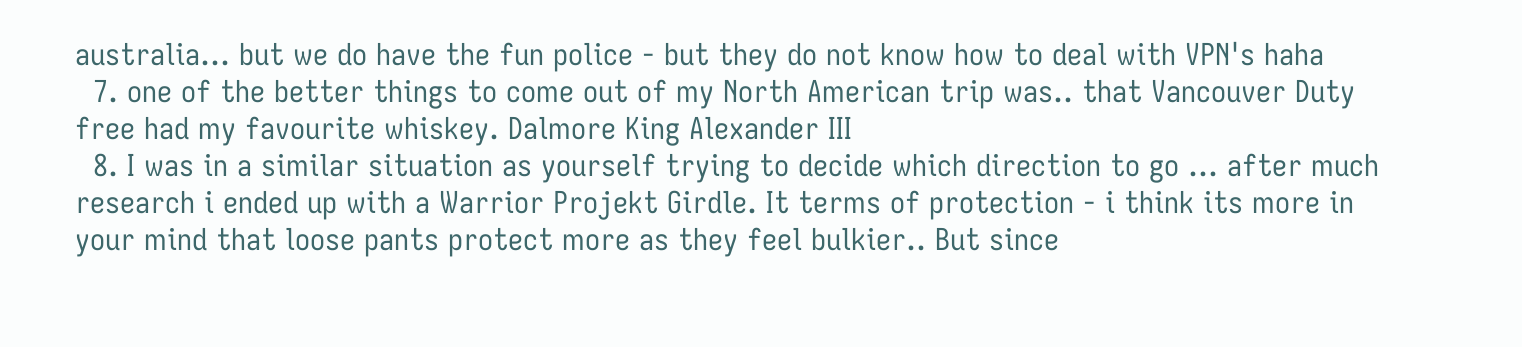australia... but we do have the fun police - but they do not know how to deal with VPN's haha
  7. one of the better things to come out of my North American trip was.. that Vancouver Duty free had my favourite whiskey. Dalmore King Alexander III
  8. I was in a similar situation as yourself trying to decide which direction to go ... after much research i ended up with a Warrior Projekt Girdle. It terms of protection - i think its more in your mind that loose pants protect more as they feel bulkier.. But since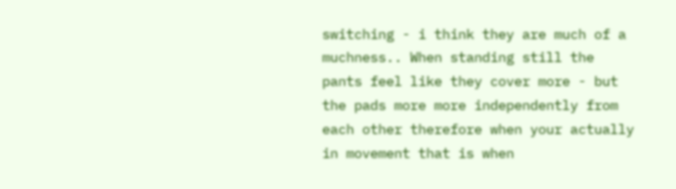switching - i think they are much of a muchness.. When standing still the pants feel like they cover more - but the pads more more independently from each other therefore when your actually in movement that is when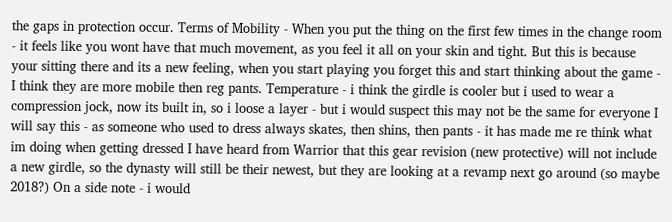the gaps in protection occur. Terms of Mobility - When you put the thing on the first few times in the change room - it feels like you wont have that much movement, as you feel it all on your skin and tight. But this is because your sitting there and its a new feeling, when you start playing you forget this and start thinking about the game - I think they are more mobile then reg pants. Temperature - i think the girdle is cooler but i used to wear a compression jock, now its built in, so i loose a layer - but i would suspect this may not be the same for everyone I will say this - as someone who used to dress always skates, then shins, then pants - it has made me re think what im doing when getting dressed I have heard from Warrior that this gear revision (new protective) will not include a new girdle, so the dynasty will still be their newest, but they are looking at a revamp next go around (so maybe 2018?) On a side note - i would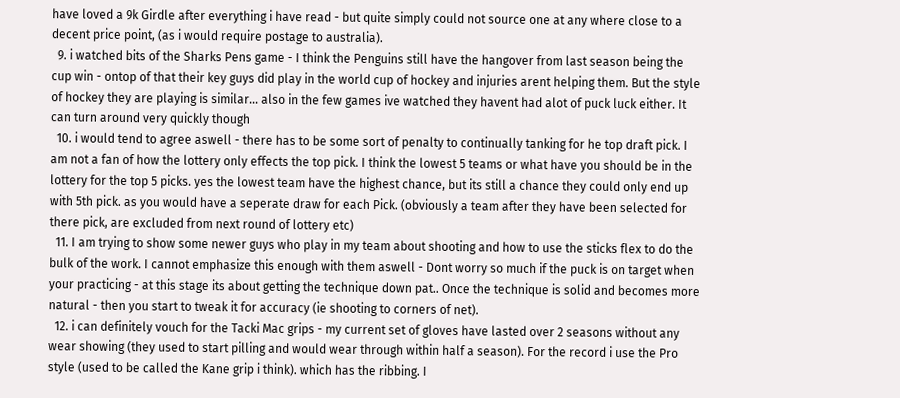have loved a 9k Girdle after everything i have read - but quite simply could not source one at any where close to a decent price point, (as i would require postage to australia).
  9. i watched bits of the Sharks Pens game - I think the Penguins still have the hangover from last season being the cup win - ontop of that their key guys did play in the world cup of hockey and injuries arent helping them. But the style of hockey they are playing is similar... also in the few games ive watched they havent had alot of puck luck either. It can turn around very quickly though
  10. i would tend to agree aswell - there has to be some sort of penalty to continually tanking for he top draft pick. I am not a fan of how the lottery only effects the top pick. I think the lowest 5 teams or what have you should be in the lottery for the top 5 picks. yes the lowest team have the highest chance, but its still a chance they could only end up with 5th pick. as you would have a seperate draw for each Pick. (obviously a team after they have been selected for there pick, are excluded from next round of lottery etc)
  11. I am trying to show some newer guys who play in my team about shooting and how to use the sticks flex to do the bulk of the work. I cannot emphasize this enough with them aswell - Dont worry so much if the puck is on target when your practicing - at this stage its about getting the technique down pat.. Once the technique is solid and becomes more natural - then you start to tweak it for accuracy (ie shooting to corners of net).
  12. i can definitely vouch for the Tacki Mac grips - my current set of gloves have lasted over 2 seasons without any wear showing (they used to start pilling and would wear through within half a season). For the record i use the Pro style (used to be called the Kane grip i think). which has the ribbing. I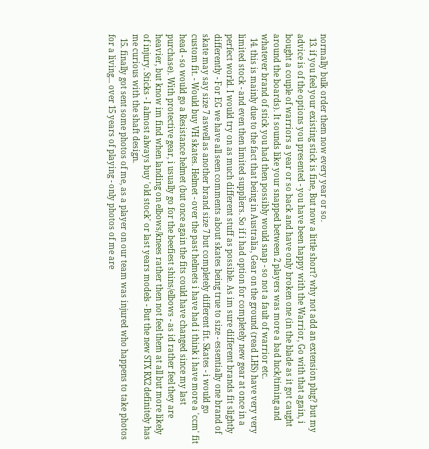normally bulk order them now every year or so.
  13. if you feel your existing stick is fine, But now a little short? why not add an extension plug? but my advice is of the options you presented - you have been happy with the Warrior, Go with that again, i bought a couple of warriors a year or so back and have only broken one (in the blade as it got caught around the boards). It sounds like your snapped between 2 players was more a bad luck/timing and whatever brand of stick you had then possibly would snap - so not a fault of warrior etc.
  14. this is mainly due to the fact that being in Australia, Gear on the ground (read LHS) have very very limited stock - and even then limited suppliers. So if i had option for completely new gear at once in a perfect world. I would try on as much different stuff as possible. As im sure different brands fit slightly differently - For EG we have all seen comments about skates being true to size - essentially one brand of skate may say size 7 aswell as another brand size 7 but completely different fit. Skates - i would go custom fit. - Would buy VH skates. Helmet - over the past helmets i have had i think i have more a 'ccm' fit head - so would go a Resistance helmet (but once again the fits could have changed since my last purchase). With protective gear, i usually go for the beefiest shins/elbows - as id rather feel they are heavier, but know im find when landing on elbows/knees rather then not feel them at all but more likely of injury. Sticks - I almost always buy 'old stock' or last years models - But the new STX RX2 definitely has me curious with the shaft design.
  15. finally got sent some photos of me, as a player on our team was injured who happens to take photos for a living... over 15 years of playing - only photos of me are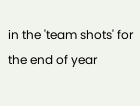in the 'team shots' for the end of year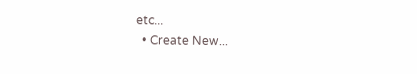etc...
  • Create New...